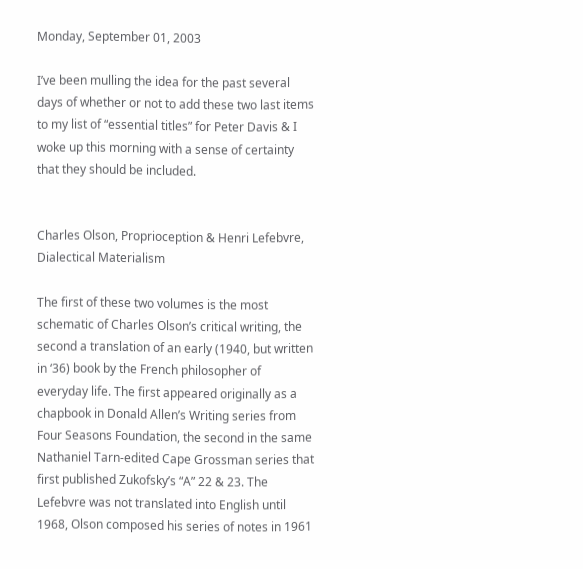Monday, September 01, 2003

I’ve been mulling the idea for the past several days of whether or not to add these two last items to my list of “essential titles” for Peter Davis & I woke up this morning with a sense of certainty that they should be included.


Charles Olson, Proprioception & Henri Lefebvre, Dialectical Materialism

The first of these two volumes is the most schematic of Charles Olson’s critical writing, the second a translation of an early (1940, but written in ‘36) book by the French philosopher of everyday life. The first appeared originally as a chapbook in Donald Allen’s Writing series from Four Seasons Foundation, the second in the same Nathaniel Tarn-edited Cape Grossman series that first published Zukofsky’s “A” 22 & 23. The Lefebvre was not translated into English until 1968, Olson composed his series of notes in 1961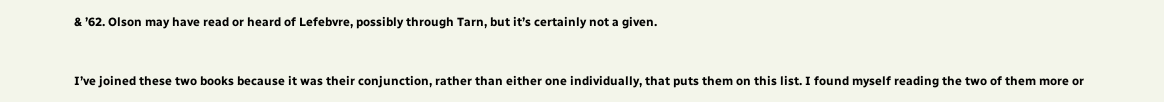& ’62. Olson may have read or heard of Lefebvre, possibly through Tarn, but it’s certainly not a given.


I’ve joined these two books because it was their conjunction, rather than either one individually, that puts them on this list. I found myself reading the two of them more or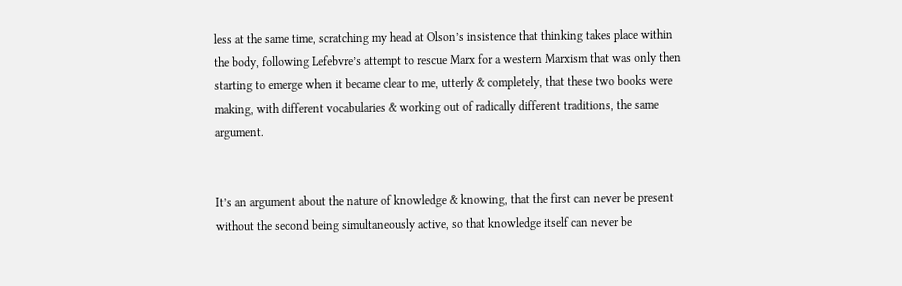less at the same time, scratching my head at Olson’s insistence that thinking takes place within the body, following Lefebvre’s attempt to rescue Marx for a western Marxism that was only then starting to emerge when it became clear to me, utterly & completely, that these two books were making, with different vocabularies & working out of radically different traditions, the same argument.


It’s an argument about the nature of knowledge & knowing, that the first can never be present without the second being simultaneously active, so that knowledge itself can never be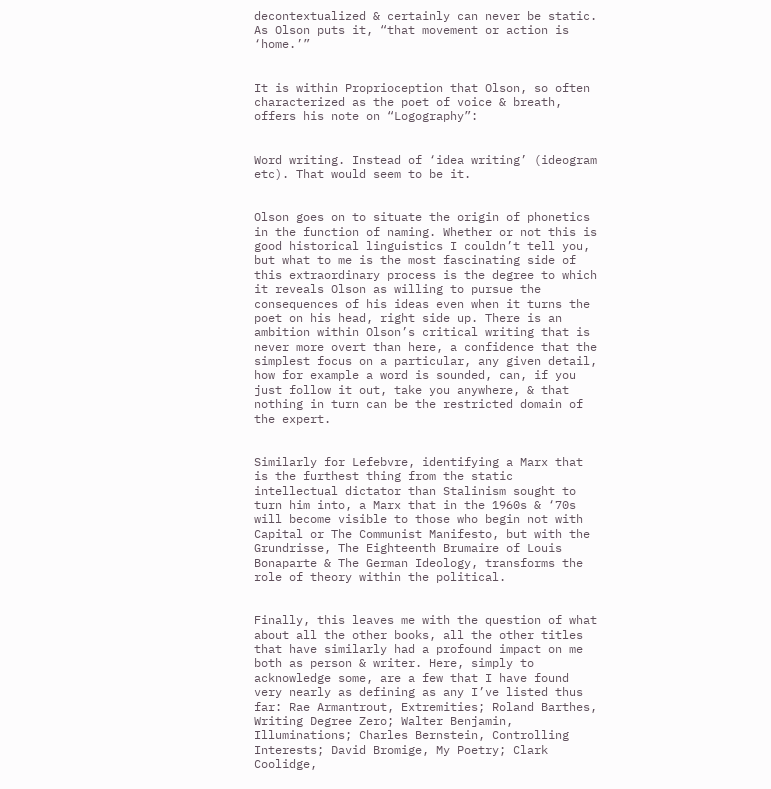decontextualized & certainly can never be static. As Olson puts it, “that movement or action is ‘home.’”


It is within Proprioception that Olson, so often characterized as the poet of voice & breath, offers his note on “Logography”:


Word writing. Instead of ‘idea writing’ (ideogram etc). That would seem to be it.


Olson goes on to situate the origin of phonetics in the function of naming. Whether or not this is good historical linguistics I couldn’t tell you, but what to me is the most fascinating side of this extraordinary process is the degree to which it reveals Olson as willing to pursue the consequences of his ideas even when it turns the poet on his head, right side up. There is an ambition within Olson’s critical writing that is never more overt than here, a confidence that the simplest focus on a particular, any given detail, how for example a word is sounded, can, if you just follow it out, take you anywhere, & that nothing in turn can be the restricted domain of the expert.


Similarly for Lefebvre, identifying a Marx that is the furthest thing from the static intellectual dictator than Stalinism sought to turn him into, a Marx that in the 1960s & ‘70s will become visible to those who begin not with Capital or The Communist Manifesto, but with the Grundrisse, The Eighteenth Brumaire of Louis Bonaparte & The German Ideology, transforms the role of theory within the political.


Finally, this leaves me with the question of what about all the other books, all the other titles that have similarly had a profound impact on me both as person & writer. Here, simply to acknowledge some, are a few that I have found very nearly as defining as any I’ve listed thus far: Rae Armantrout, Extremities; Roland Barthes, Writing Degree Zero; Walter Benjamin, Illuminations; Charles Bernstein, Controlling Interests; David Bromige, My Poetry; Clark Coolidge,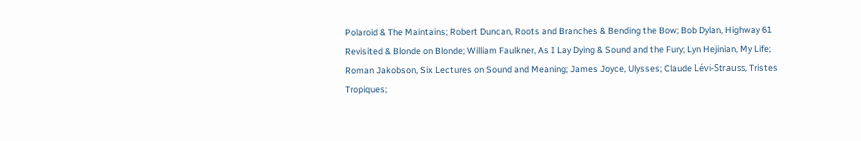Polaroid & The Maintains; Robert Duncan, Roots and Branches & Bending the Bow; Bob Dylan, Highway 61 Revisited & Blonde on Blonde; William Faulkner, As I Lay Dying & Sound and the Fury; Lyn Hejinian, My Life; Roman Jakobson, Six Lectures on Sound and Meaning; James Joyce, Ulysses; Claude Lévi-Strauss, Tristes Tropiques;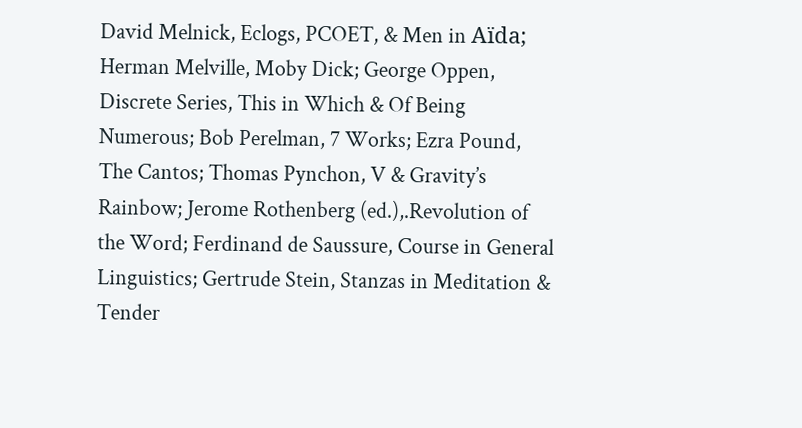David Melnick, Eclogs, PCOET, & Men in Aïda; Herman Melville, Moby Dick; George Oppen, Discrete Series, This in Which & Of Being Numerous; Bob Perelman, 7 Works; Ezra Pound, The Cantos; Thomas Pynchon, V & Gravity’s Rainbow; Jerome Rothenberg (ed.),.Revolution of the Word; Ferdinand de Saussure, Course in General Linguistics; Gertrude Stein, Stanzas in Meditation & Tender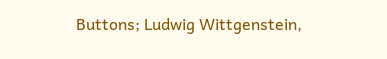Buttons; Ludwig Wittgenstein,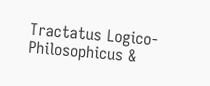Tractatus Logico-Philosophicus &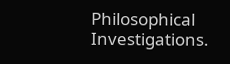Philosophical Investigations.